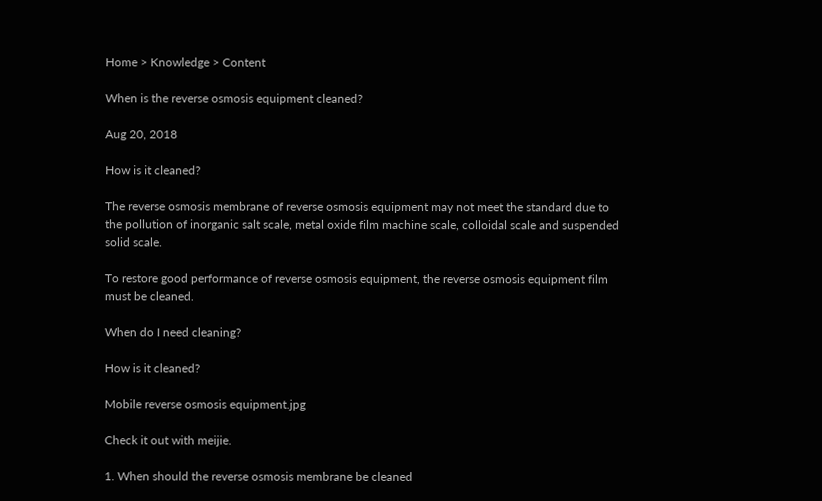Home > Knowledge > Content

When is the reverse osmosis equipment cleaned?

Aug 20, 2018

How is it cleaned?

The reverse osmosis membrane of reverse osmosis equipment may not meet the standard due to the pollution of inorganic salt scale, metal oxide film machine scale, colloidal scale and suspended solid scale.

To restore good performance of reverse osmosis equipment, the reverse osmosis equipment film must be cleaned.

When do I need cleaning?

How is it cleaned?

Mobile reverse osmosis equipment.jpg

Check it out with meijie.

1. When should the reverse osmosis membrane be cleaned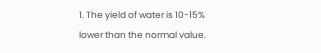1. The yield of water is 10-15% lower than the normal value.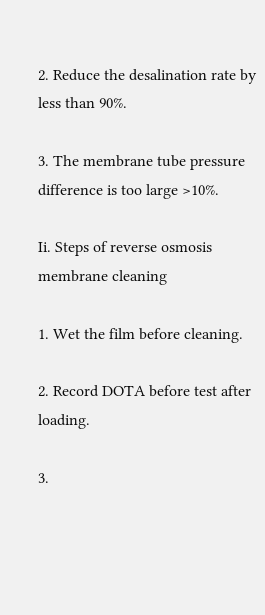2. Reduce the desalination rate by less than 90%.

3. The membrane tube pressure difference is too large >10%.

Ii. Steps of reverse osmosis membrane cleaning

1. Wet the film before cleaning.

2. Record DOTA before test after loading.

3.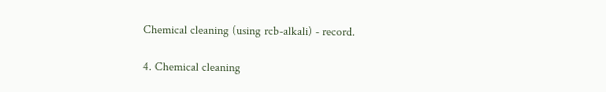Chemical cleaning (using rcb-alkali) - record.

4. Chemical cleaning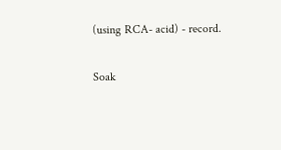(using RCA- acid) - record.

Soak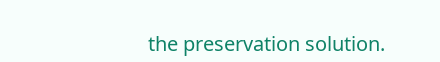the preservation solution.